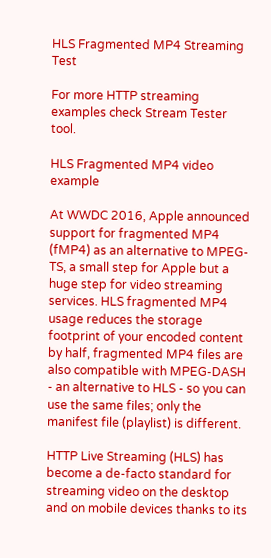HLS Fragmented MP4 Streaming Test

For more HTTP streaming examples check Stream Tester tool.

HLS Fragmented MP4 video example

At WWDC 2016, Apple announced support for fragmented MP4 (fMP4) as an alternative to MPEG-TS, a small step for Apple but a huge step for video streaming services. HLS fragmented MP4 usage reduces the storage footprint of your encoded content by half, fragmented MP4 files are also compatible with MPEG-DASH - an alternative to HLS - so you can use the same files; only the manifest file (playlist) is different.

HTTP Live Streaming (HLS) has become a de-facto standard for streaming video on the desktop and on mobile devices thanks to its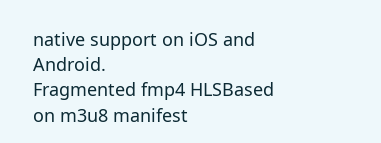native support on iOS and Android.
Fragmented fmp4 HLSBased on m3u8 manifest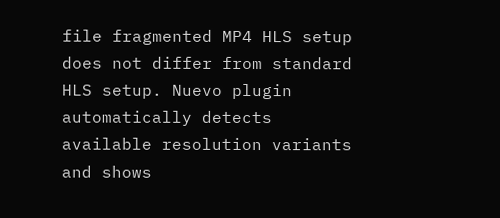file fragmented MP4 HLS setup does not differ from standard HLS setup. Nuevo plugin automatically detects available resolution variants and shows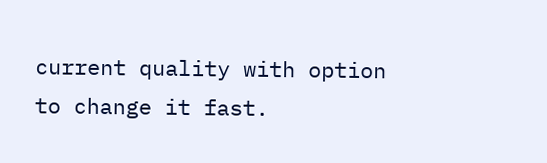current quality with option to change it fast.